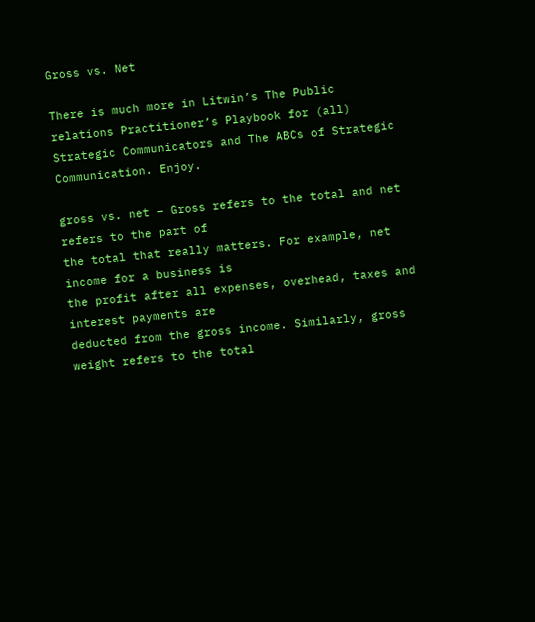Gross vs. Net

There is much more in Litwin’s The Public relations Practitioner’s Playbook for (all) Strategic Communicators and The ABCs of Strategic Communication. Enjoy.

gross vs. net – Gross refers to the total and net refers to the part of
the total that really matters. For example, net income for a business is
the profit after all expenses, overhead, taxes and interest payments are
deducted from the gross income. Similarly, gross weight refers to the total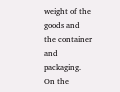weight of the goods and the container and packaging. On the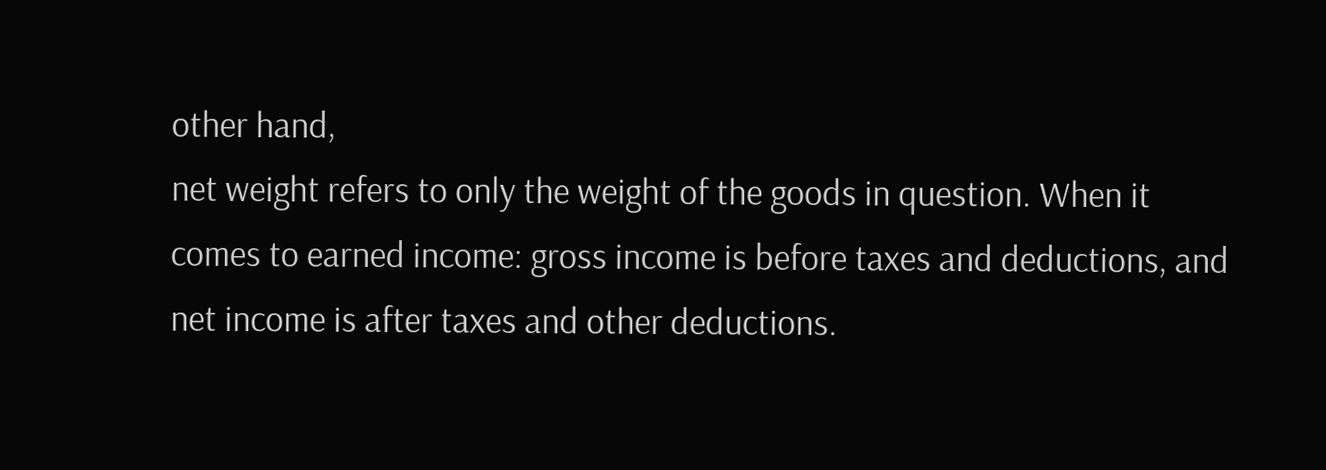other hand,
net weight refers to only the weight of the goods in question. When it
comes to earned income: gross income is before taxes and deductions, and
net income is after taxes and other deductions.